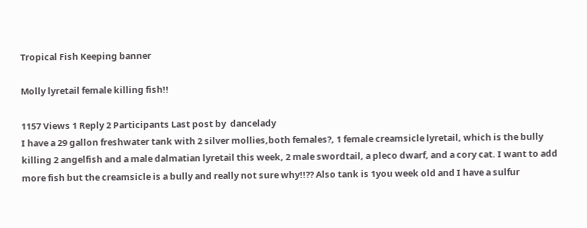Tropical Fish Keeping banner

Molly lyretail female killing fish!!

1157 Views 1 Reply 2 Participants Last post by  dancelady
I have a 29 gallon freshwater tank with 2 silver mollies,both females?, 1 female creamsicle lyretail, which is the bully killing 2 angelfish and a male dalmatian lyretail this week, 2 male swordtail, a pleco dwarf, and a cory cat. I want to add more fish but the creamsicle is a bully and really not sure why!!?? Also tank is 1you week old and I have a sulfur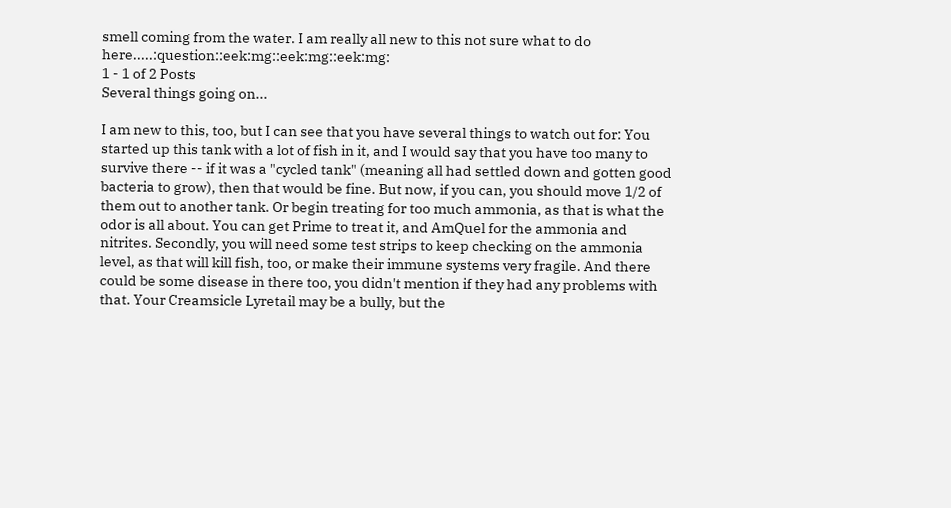smell coming from the water. I am really all new to this not sure what to do here.....:question::eek:mg::eek:mg::eek:mg:
1 - 1 of 2 Posts
Several things going on...

I am new to this, too, but I can see that you have several things to watch out for: You started up this tank with a lot of fish in it, and I would say that you have too many to survive there -- if it was a "cycled tank" (meaning all had settled down and gotten good bacteria to grow), then that would be fine. But now, if you can, you should move 1/2 of them out to another tank. Or begin treating for too much ammonia, as that is what the odor is all about. You can get Prime to treat it, and AmQuel for the ammonia and nitrites. Secondly, you will need some test strips to keep checking on the ammonia level, as that will kill fish, too, or make their immune systems very fragile. And there could be some disease in there too, you didn't mention if they had any problems with that. Your Creamsicle Lyretail may be a bully, but the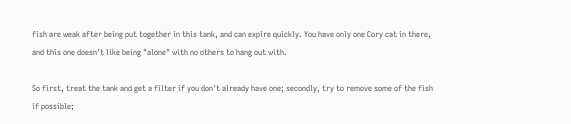fish are weak after being put together in this tank, and can expire quickly. You have only one Cory cat in there, and this one doesn't like being "alone" with no others to hang out with.

So first, treat the tank and get a filter if you don't already have one; secondly, try to remove some of the fish if possible;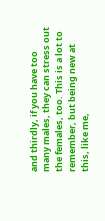and thirdly, if you have too many males, they can stress out the females, too. This is a lot to remember, but being new at this, like me,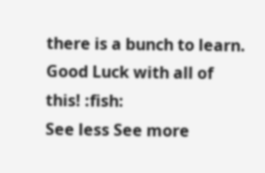there is a bunch to learn. Good Luck with all of this! :fish:
See less See more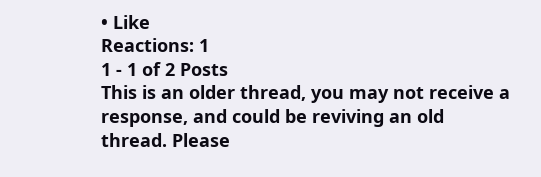• Like
Reactions: 1
1 - 1 of 2 Posts
This is an older thread, you may not receive a response, and could be reviving an old thread. Please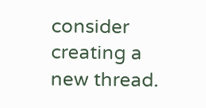consider creating a new thread.